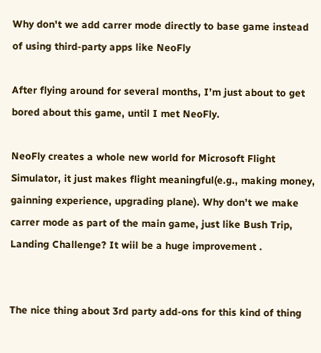Why don't we add carrer mode directly to base game instead of using third-party apps like NeoFly

After flying around for several months, I’m just about to get bored about this game, until I met NeoFly.

NeoFly creates a whole new world for Microsoft Flight Simulator, it just makes flight meaningful(e.g., making money, gainning experience, upgrading plane). Why don’t we make carrer mode as part of the main game, just like Bush Trip, Landing Challenge? It wiil be a huge improvement .


The nice thing about 3rd party add-ons for this kind of thing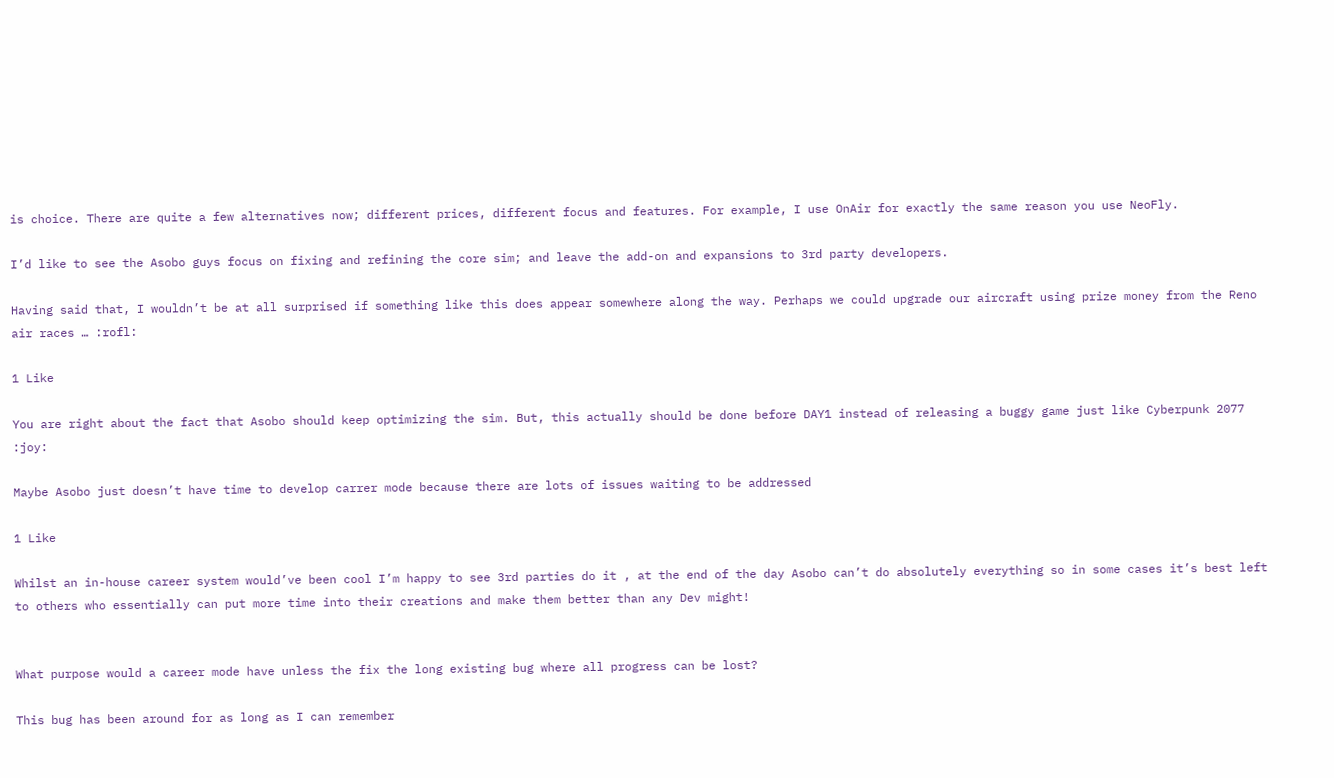is choice. There are quite a few alternatives now; different prices, different focus and features. For example, I use OnAir for exactly the same reason you use NeoFly.

I’d like to see the Asobo guys focus on fixing and refining the core sim; and leave the add-on and expansions to 3rd party developers.

Having said that, I wouldn’t be at all surprised if something like this does appear somewhere along the way. Perhaps we could upgrade our aircraft using prize money from the Reno air races … :rofl:

1 Like

You are right about the fact that Asobo should keep optimizing the sim. But, this actually should be done before DAY1 instead of releasing a buggy game just like Cyberpunk 2077 :joy:

Maybe Asobo just doesn’t have time to develop carrer mode because there are lots of issues waiting to be addressed

1 Like

Whilst an in-house career system would’ve been cool I’m happy to see 3rd parties do it , at the end of the day Asobo can’t do absolutely everything so in some cases it’s best left to others who essentially can put more time into their creations and make them better than any Dev might!


What purpose would a career mode have unless the fix the long existing bug where all progress can be lost?

This bug has been around for as long as I can remember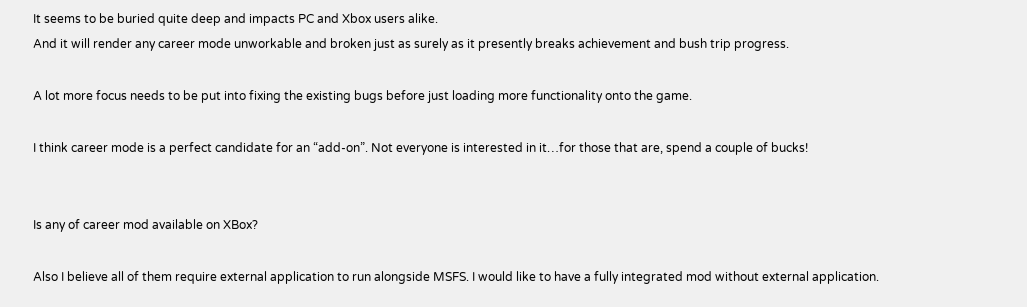It seems to be buried quite deep and impacts PC and Xbox users alike.
And it will render any career mode unworkable and broken just as surely as it presently breaks achievement and bush trip progress.

A lot more focus needs to be put into fixing the existing bugs before just loading more functionality onto the game.

I think career mode is a perfect candidate for an “add-on”. Not everyone is interested in it…for those that are, spend a couple of bucks!


Is any of career mod available on XBox?

Also I believe all of them require external application to run alongside MSFS. I would like to have a fully integrated mod without external application.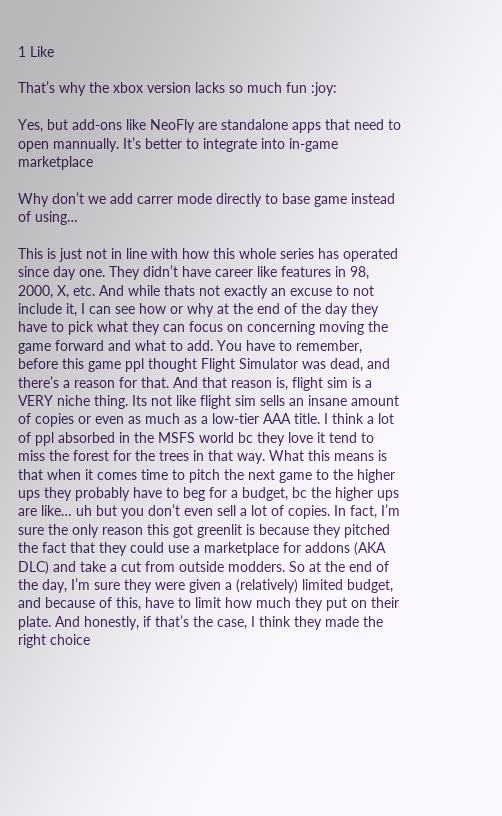1 Like

That’s why the xbox version lacks so much fun :joy:

Yes, but add-ons like NeoFly are standalone apps that need to open mannually. It’s better to integrate into in-game marketplace

Why don’t we add carrer mode directly to base game instead of using…

This is just not in line with how this whole series has operated since day one. They didn’t have career like features in 98, 2000, X, etc. And while thats not exactly an excuse to not include it, I can see how or why at the end of the day they have to pick what they can focus on concerning moving the game forward and what to add. You have to remember, before this game ppl thought Flight Simulator was dead, and there’s a reason for that. And that reason is, flight sim is a VERY niche thing. Its not like flight sim sells an insane amount of copies or even as much as a low-tier AAA title. I think a lot of ppl absorbed in the MSFS world bc they love it tend to miss the forest for the trees in that way. What this means is that when it comes time to pitch the next game to the higher ups they probably have to beg for a budget, bc the higher ups are like… uh but you don’t even sell a lot of copies. In fact, I’m sure the only reason this got greenlit is because they pitched the fact that they could use a marketplace for addons (AKA DLC) and take a cut from outside modders. So at the end of the day, I’m sure they were given a (relatively) limited budget, and because of this, have to limit how much they put on their plate. And honestly, if that’s the case, I think they made the right choice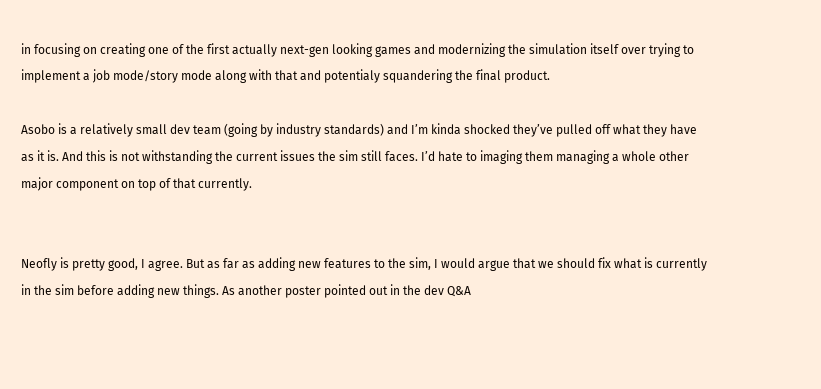in focusing on creating one of the first actually next-gen looking games and modernizing the simulation itself over trying to implement a job mode/story mode along with that and potentialy squandering the final product.

Asobo is a relatively small dev team (going by industry standards) and I’m kinda shocked they’ve pulled off what they have as it is. And this is not withstanding the current issues the sim still faces. I’d hate to imaging them managing a whole other major component on top of that currently.


Neofly is pretty good, I agree. But as far as adding new features to the sim, I would argue that we should fix what is currently in the sim before adding new things. As another poster pointed out in the dev Q&A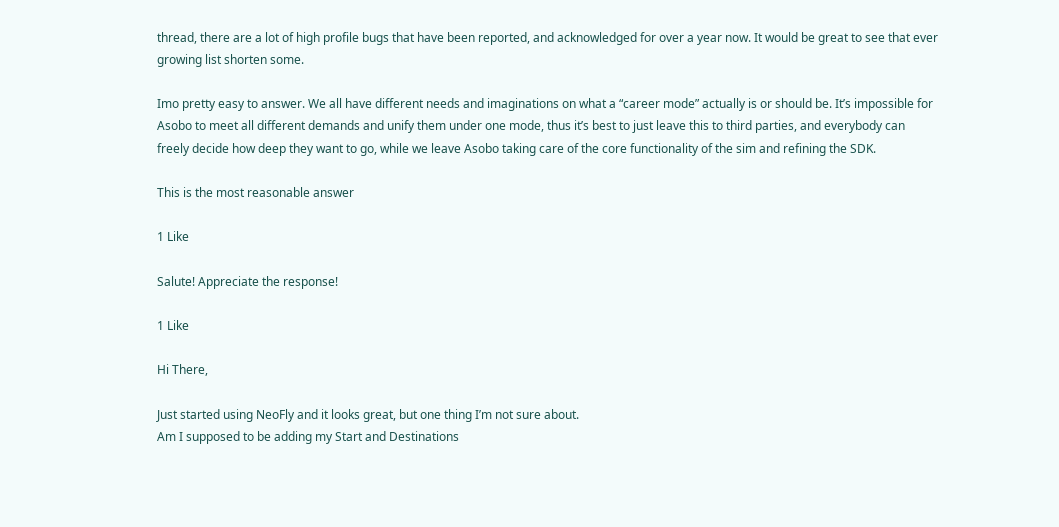thread, there are a lot of high profile bugs that have been reported, and acknowledged for over a year now. It would be great to see that ever growing list shorten some.

Imo pretty easy to answer. We all have different needs and imaginations on what a “career mode” actually is or should be. It’s impossible for Asobo to meet all different demands and unify them under one mode, thus it’s best to just leave this to third parties, and everybody can freely decide how deep they want to go, while we leave Asobo taking care of the core functionality of the sim and refining the SDK.

This is the most reasonable answer

1 Like

Salute! Appreciate the response!

1 Like

Hi There,

Just started using NeoFly and it looks great, but one thing I’m not sure about.
Am I supposed to be adding my Start and Destinations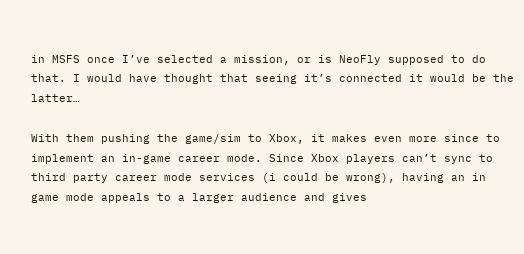in MSFS once I’ve selected a mission, or is NeoFly supposed to do that. I would have thought that seeing it’s connected it would be the latter…

With them pushing the game/sim to Xbox, it makes even more since to implement an in-game career mode. Since Xbox players can’t sync to third party career mode services (i could be wrong), having an in game mode appeals to a larger audience and gives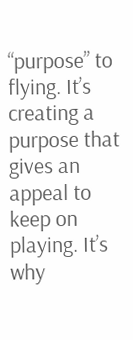“purpose” to flying. It’s creating a purpose that gives an appeal to keep on playing. It’s why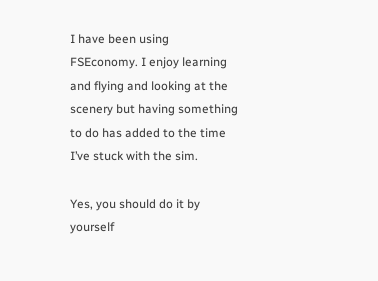I have been using FSEconomy. I enjoy learning and flying and looking at the scenery but having something to do has added to the time I’ve stuck with the sim.

Yes, you should do it by yourself